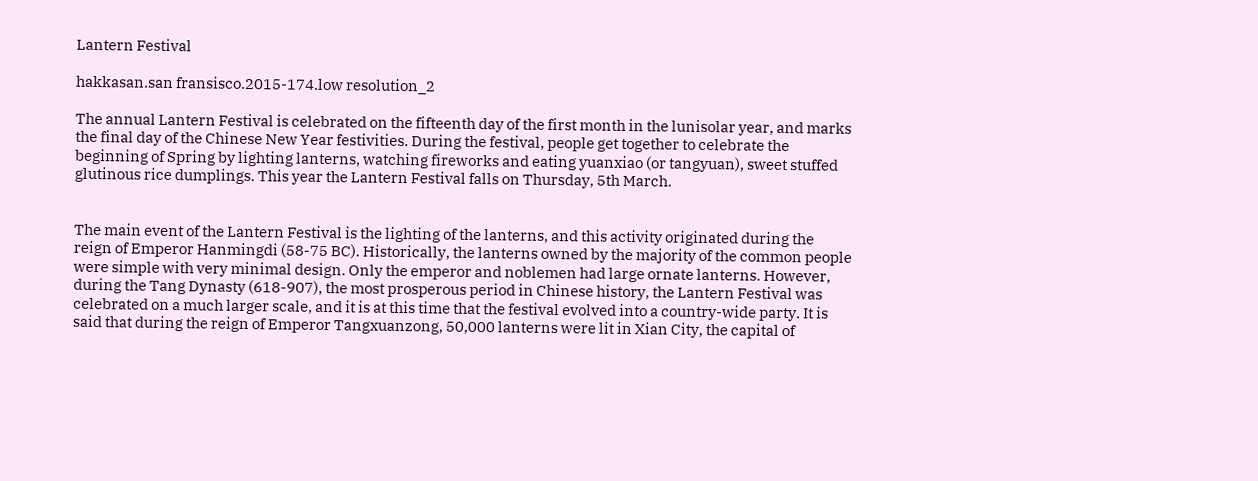Lantern Festival

hakkasan.san fransisco.2015-174.low resolution_2

The annual Lantern Festival is celebrated on the fifteenth day of the first month in the lunisolar year, and marks the final day of the Chinese New Year festivities. During the festival, people get together to celebrate the beginning of Spring by lighting lanterns, watching fireworks and eating yuanxiao (or tangyuan), sweet stuffed glutinous rice dumplings. This year the Lantern Festival falls on Thursday, 5th March.


The main event of the Lantern Festival is the lighting of the lanterns, and this activity originated during the reign of Emperor Hanmingdi (58-75 BC). Historically, the lanterns owned by the majority of the common people were simple with very minimal design. Only the emperor and noblemen had large ornate lanterns. However, during the Tang Dynasty (618-907), the most prosperous period in Chinese history, the Lantern Festival was celebrated on a much larger scale, and it is at this time that the festival evolved into a country-wide party. It is said that during the reign of Emperor Tangxuanzong, 50,000 lanterns were lit in Xian City, the capital of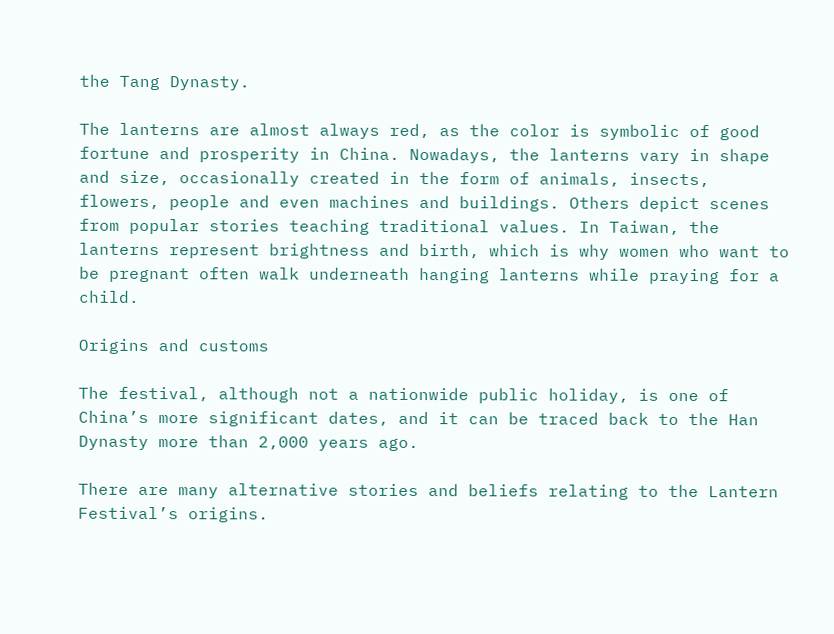the Tang Dynasty.

The lanterns are almost always red, as the color is symbolic of good fortune and prosperity in China. Nowadays, the lanterns vary in shape and size, occasionally created in the form of animals, insects, flowers, people and even machines and buildings. Others depict scenes from popular stories teaching traditional values. In Taiwan, the lanterns represent brightness and birth, which is why women who want to be pregnant often walk underneath hanging lanterns while praying for a child.

Origins and customs

The festival, although not a nationwide public holiday, is one of China’s more significant dates, and it can be traced back to the Han Dynasty more than 2,000 years ago.

There are many alternative stories and beliefs relating to the Lantern Festival’s origins.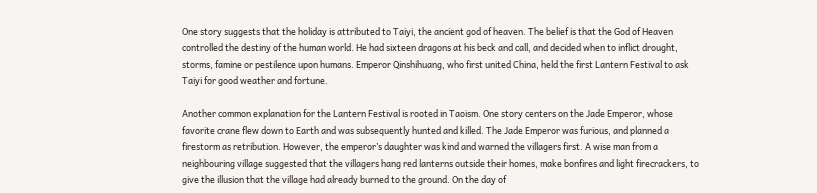One story suggests that the holiday is attributed to Taiyi, the ancient god of heaven. The belief is that the God of Heaven controlled the destiny of the human world. He had sixteen dragons at his beck and call, and decided when to inflict drought, storms, famine or pestilence upon humans. Emperor Qinshihuang, who first united China, held the first Lantern Festival to ask Taiyi for good weather and fortune.

Another common explanation for the Lantern Festival is rooted in Taoism. One story centers on the Jade Emperor, whose favorite crane flew down to Earth and was subsequently hunted and killed. The Jade Emperor was furious, and planned a firestorm as retribution. However, the emperor’s daughter was kind and warned the villagers first. A wise man from a neighbouring village suggested that the villagers hang red lanterns outside their homes, make bonfires and light firecrackers, to give the illusion that the village had already burned to the ground. On the day of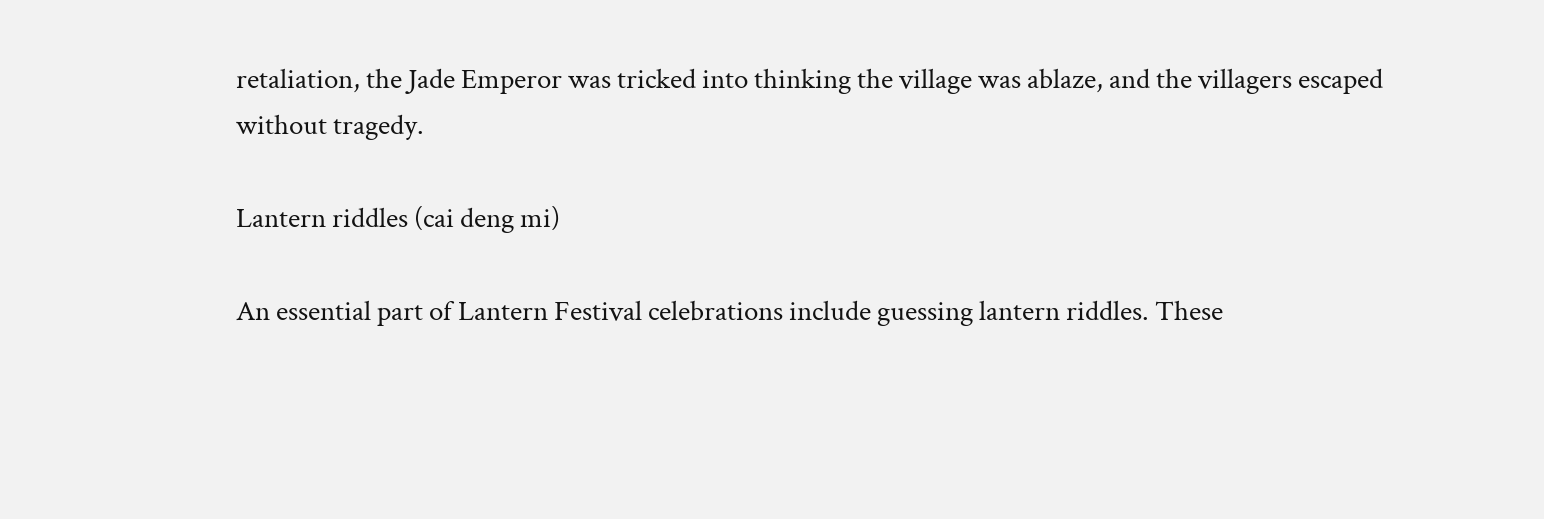retaliation, the Jade Emperor was tricked into thinking the village was ablaze, and the villagers escaped without tragedy.

Lantern riddles (cai deng mi)

An essential part of Lantern Festival celebrations include guessing lantern riddles. These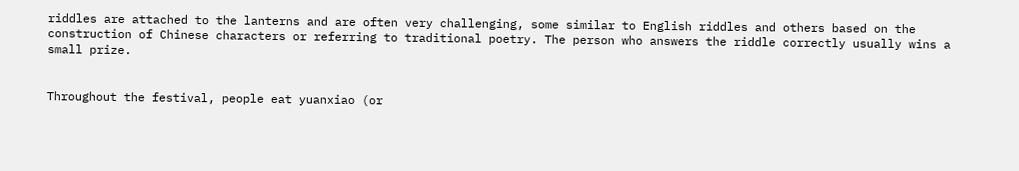riddles are attached to the lanterns and are often very challenging, some similar to English riddles and others based on the construction of Chinese characters or referring to traditional poetry. The person who answers the riddle correctly usually wins a small prize.


Throughout the festival, people eat yuanxiao (or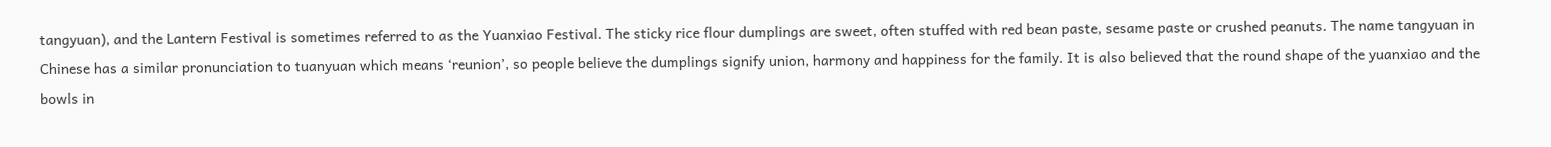tangyuan), and the Lantern Festival is sometimes referred to as the Yuanxiao Festival. The sticky rice flour dumplings are sweet, often stuffed with red bean paste, sesame paste or crushed peanuts. The name tangyuan in Chinese has a similar pronunciation to tuanyuan which means ‘reunion’, so people believe the dumplings signify union, harmony and happiness for the family. It is also believed that the round shape of the yuanxiao and the bowls in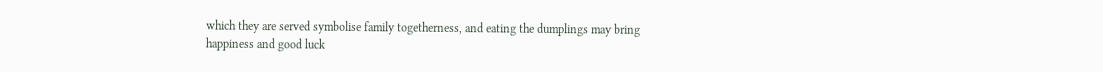which they are served symbolise family togetherness, and eating the dumplings may bring happiness and good luck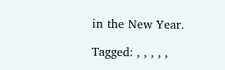in the New Year.

Tagged: , , , , ,